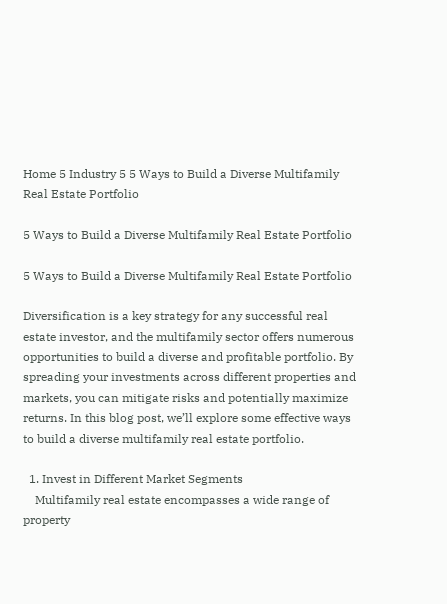Home 5 Industry 5 5 Ways to Build a Diverse Multifamily Real Estate Portfolio

5 Ways to Build a Diverse Multifamily Real Estate Portfolio

5 Ways to Build a Diverse Multifamily Real Estate Portfolio

Diversification is a key strategy for any successful real estate investor, and the multifamily sector offers numerous opportunities to build a diverse and profitable portfolio. By spreading your investments across different properties and markets, you can mitigate risks and potentially maximize returns. In this blog post, we’ll explore some effective ways to build a diverse multifamily real estate portfolio.

  1. Invest in Different Market Segments
    Multifamily real estate encompasses a wide range of property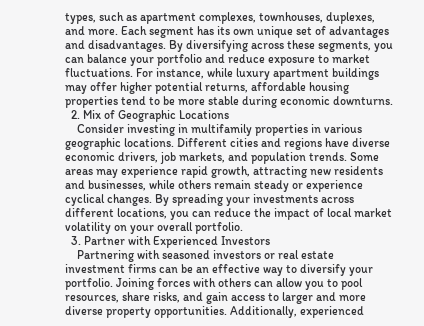types, such as apartment complexes, townhouses, duplexes, and more. Each segment has its own unique set of advantages and disadvantages. By diversifying across these segments, you can balance your portfolio and reduce exposure to market fluctuations. For instance, while luxury apartment buildings may offer higher potential returns, affordable housing properties tend to be more stable during economic downturns.
  2. Mix of Geographic Locations
    Consider investing in multifamily properties in various geographic locations. Different cities and regions have diverse economic drivers, job markets, and population trends. Some areas may experience rapid growth, attracting new residents and businesses, while others remain steady or experience cyclical changes. By spreading your investments across different locations, you can reduce the impact of local market volatility on your overall portfolio.
  3. Partner with Experienced Investors
    Partnering with seasoned investors or real estate investment firms can be an effective way to diversify your portfolio. Joining forces with others can allow you to pool resources, share risks, and gain access to larger and more diverse property opportunities. Additionally, experienced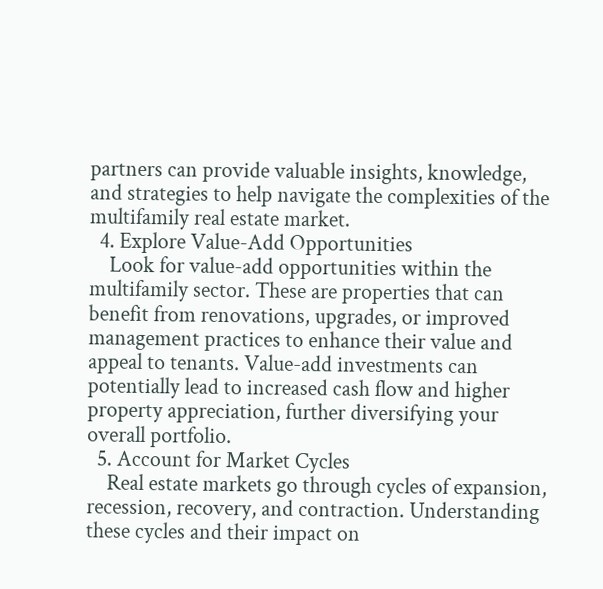partners can provide valuable insights, knowledge, and strategies to help navigate the complexities of the multifamily real estate market.
  4. Explore Value-Add Opportunities
    Look for value-add opportunities within the multifamily sector. These are properties that can benefit from renovations, upgrades, or improved management practices to enhance their value and appeal to tenants. Value-add investments can potentially lead to increased cash flow and higher property appreciation, further diversifying your overall portfolio.
  5. Account for Market Cycles
    Real estate markets go through cycles of expansion, recession, recovery, and contraction. Understanding these cycles and their impact on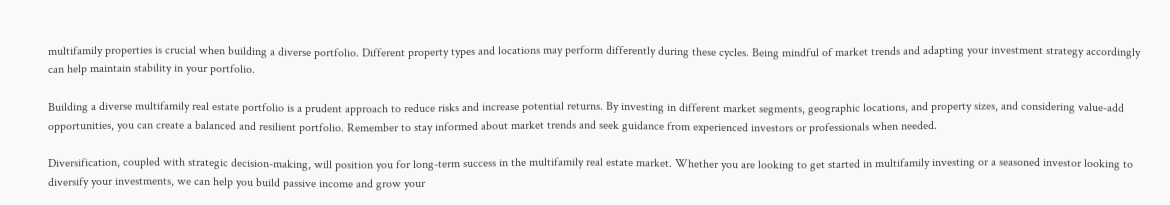multifamily properties is crucial when building a diverse portfolio. Different property types and locations may perform differently during these cycles. Being mindful of market trends and adapting your investment strategy accordingly can help maintain stability in your portfolio.

Building a diverse multifamily real estate portfolio is a prudent approach to reduce risks and increase potential returns. By investing in different market segments, geographic locations, and property sizes, and considering value-add opportunities, you can create a balanced and resilient portfolio. Remember to stay informed about market trends and seek guidance from experienced investors or professionals when needed.

Diversification, coupled with strategic decision-making, will position you for long-term success in the multifamily real estate market. Whether you are looking to get started in multifamily investing or a seasoned investor looking to diversify your investments, we can help you build passive income and grow your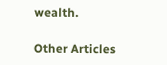wealth.

Other Articles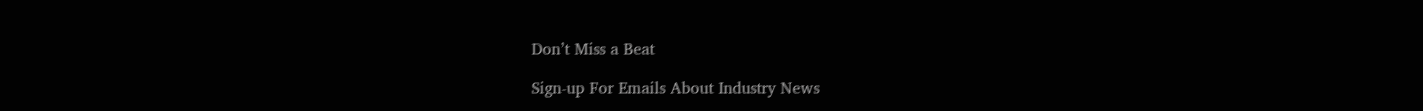Don’t Miss a Beat

Sign-up For Emails About Industry News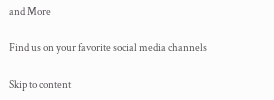and More

Find us on your favorite social media channels

Skip to content